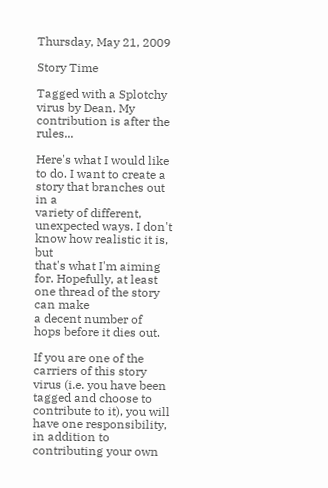Thursday, May 21, 2009

Story Time

Tagged with a Splotchy virus by Dean. My contribution is after the rules...

Here's what I would like to do. I want to create a story that branches out in a
variety of different, unexpected ways. I don't know how realistic it is, but
that's what I'm aiming for. Hopefully, at least one thread of the story can make
a decent number of hops before it dies out.

If you are one of the carriers of this story virus (i.e. you have been tagged and choose to contribute to it), you will have one responsibility, in addition to contributing your own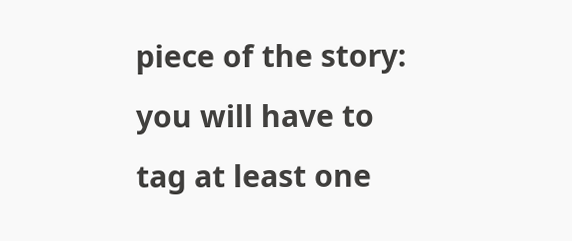piece of the story: you will have to tag at least one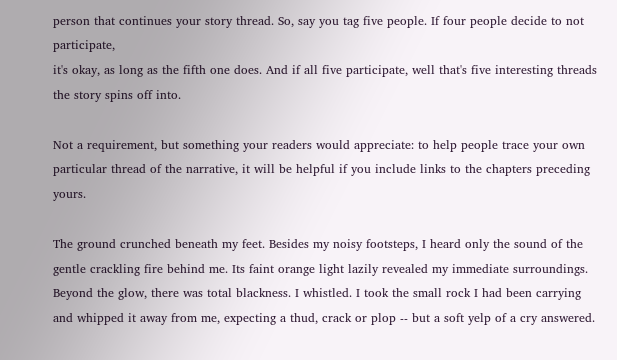person that continues your story thread. So, say you tag five people. If four people decide to not participate,
it's okay, as long as the fifth one does. And if all five participate, well that's five interesting threads the story spins off into.

Not a requirement, but something your readers would appreciate: to help people trace your own particular thread of the narrative, it will be helpful if you include links to the chapters preceding yours.

The ground crunched beneath my feet. Besides my noisy footsteps, I heard only the sound of the gentle crackling fire behind me. Its faint orange light lazily revealed my immediate surroundings. Beyond the glow, there was total blackness. I whistled. I took the small rock I had been carrying and whipped it away from me, expecting a thud, crack or plop -- but a soft yelp of a cry answered.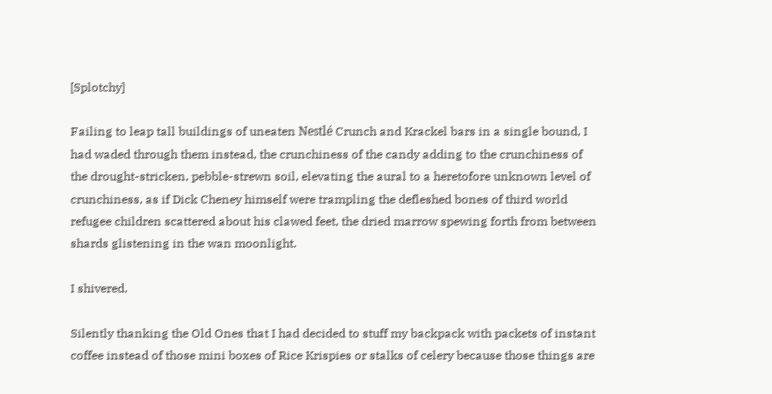[Splotchy]

Failing to leap tall buildings of uneaten Nestlé Crunch and Krackel bars in a single bound, I had waded through them instead, the crunchiness of the candy adding to the crunchiness of the drought-stricken, pebble-strewn soil, elevating the aural to a heretofore unknown level of crunchiness, as if Dick Cheney himself were trampling the defleshed bones of third world refugee children scattered about his clawed feet, the dried marrow spewing forth from between shards glistening in the wan moonlight.

I shivered.

Silently thanking the Old Ones that I had decided to stuff my backpack with packets of instant coffee instead of those mini boxes of Rice Krispies or stalks of celery because those things are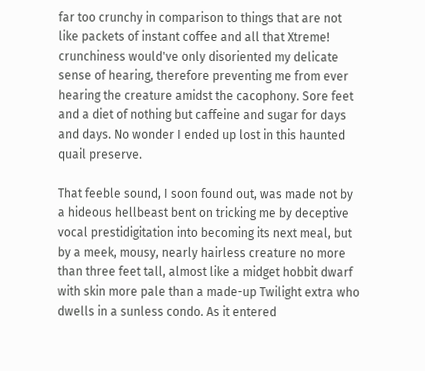far too crunchy in comparison to things that are not like packets of instant coffee and all that Xtreme! crunchiness would've only disoriented my delicate sense of hearing, therefore preventing me from ever hearing the creature amidst the cacophony. Sore feet and a diet of nothing but caffeine and sugar for days and days. No wonder I ended up lost in this haunted quail preserve.

That feeble sound, I soon found out, was made not by a hideous hellbeast bent on tricking me by deceptive vocal prestidigitation into becoming its next meal, but by a meek, mousy, nearly hairless creature no more than three feet tall, almost like a midget hobbit dwarf with skin more pale than a made-up Twilight extra who dwells in a sunless condo. As it entered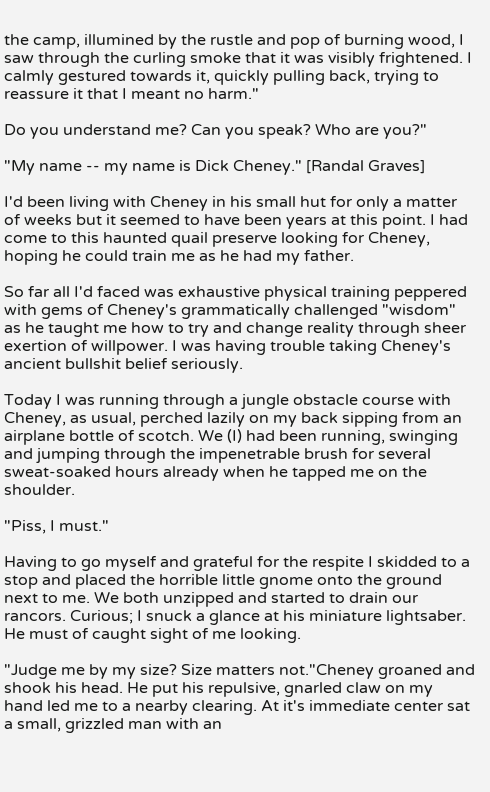the camp, illumined by the rustle and pop of burning wood, I saw through the curling smoke that it was visibly frightened. I calmly gestured towards it, quickly pulling back, trying to reassure it that I meant no harm."

Do you understand me? Can you speak? Who are you?"

"My name -- my name is Dick Cheney." [Randal Graves]

I'd been living with Cheney in his small hut for only a matter of weeks but it seemed to have been years at this point. I had come to this haunted quail preserve looking for Cheney, hoping he could train me as he had my father.

So far all I'd faced was exhaustive physical training peppered with gems of Cheney's grammatically challenged "wisdom" as he taught me how to try and change reality through sheer exertion of willpower. I was having trouble taking Cheney's ancient bullshit belief seriously.

Today I was running through a jungle obstacle course with Cheney, as usual, perched lazily on my back sipping from an airplane bottle of scotch. We (I) had been running, swinging and jumping through the impenetrable brush for several sweat-soaked hours already when he tapped me on the shoulder.

"Piss, I must."

Having to go myself and grateful for the respite I skidded to a stop and placed the horrible little gnome onto the ground next to me. We both unzipped and started to drain our rancors. Curious; I snuck a glance at his miniature lightsaber. He must of caught sight of me looking.

"Judge me by my size? Size matters not."Cheney groaned and shook his head. He put his repulsive, gnarled claw on my hand led me to a nearby clearing. At it's immediate center sat a small, grizzled man with an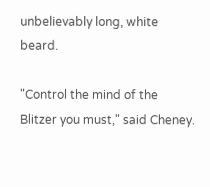unbelievably long, white beard.

"Control the mind of the Blitzer you must," said Cheney.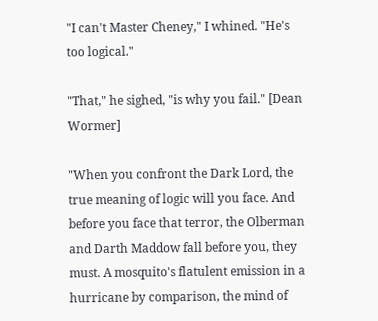"I can't Master Cheney," I whined. "He's too logical."

"That," he sighed, "is why you fail." [Dean Wormer]

"When you confront the Dark Lord, the true meaning of logic will you face. And before you face that terror, the Olberman and Darth Maddow fall before you, they must. A mosquito's flatulent emission in a hurricane by comparison, the mind of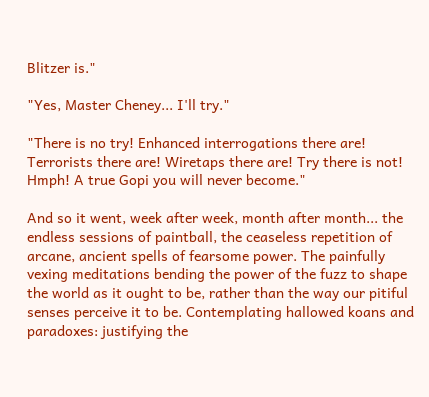Blitzer is."

"Yes, Master Cheney... I'll try."

"There is no try! Enhanced interrogations there are! Terrorists there are! Wiretaps there are! Try there is not! Hmph! A true Gopi you will never become."

And so it went, week after week, month after month... the endless sessions of paintball, the ceaseless repetition of arcane, ancient spells of fearsome power. The painfully vexing meditations bending the power of the fuzz to shape the world as it ought to be, rather than the way our pitiful senses perceive it to be. Contemplating hallowed koans and paradoxes: justifying the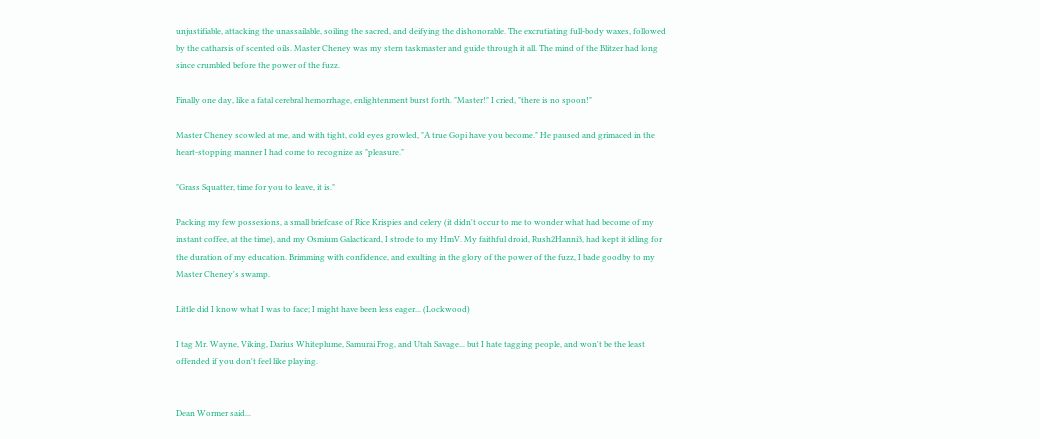unjustifiable, attacking the unassailable, soiling the sacred, and deifying the dishonorable. The excrutiating full-body waxes, followed by the catharsis of scented oils. Master Cheney was my stern taskmaster and guide through it all. The mind of the Blitzer had long since crumbled before the power of the fuzz.

Finally one day, like a fatal cerebral hemorrhage, enlightenment burst forth. "Master!" I cried, "there is no spoon!"

Master Cheney scowled at me, and with tight, cold eyes growled, "A true Gopi have you become." He paused and grimaced in the heart-stopping manner I had come to recognize as "pleasure."

"Grass Squatter, time for you to leave, it is."

Packing my few possesions, a small briefcase of Rice Krispies and celery (it didn't occur to me to wonder what had become of my instant coffee, at the time), and my Osmium Galacticard, I strode to my HmV. My faithful droid, Rush2Hanni3, had kept it idling for the duration of my education. Brimming with confidence, and exulting in the glory of the power of the fuzz, I bade goodby to my Master Cheney's swamp.

Little did I know what I was to face; I might have been less eager... (Lockwood)

I tag Mr. Wayne, Viking, Darius Whiteplume, Samurai Frog, and Utah Savage... but I hate tagging people, and won't be the least offended if you don't feel like playing.


Dean Wormer said...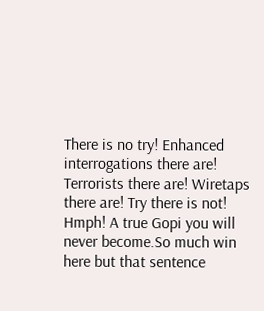There is no try! Enhanced interrogations there are! Terrorists there are! Wiretaps there are! Try there is not! Hmph! A true Gopi you will never become.So much win here but that sentence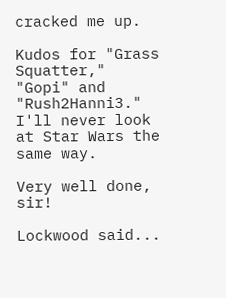cracked me up.

Kudos for "Grass Squatter," "Gopi" and "Rush2Hanni3." I'll never look at Star Wars the same way.

Very well done, sir!

Lockwood said...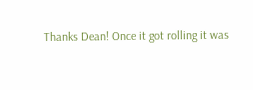Thanks Dean! Once it got rolling it was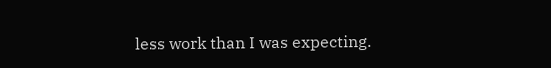less work than I was expecting.